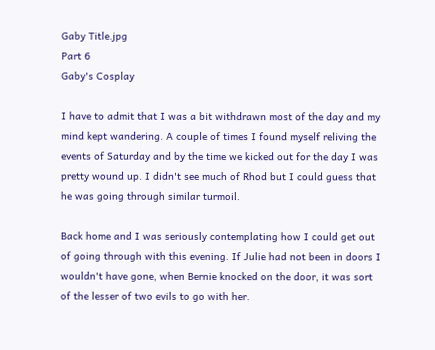Gaby Title.jpg
Part 6
Gaby's Cosplay

I have to admit that I was a bit withdrawn most of the day and my mind kept wandering. A couple of times I found myself reliving the events of Saturday and by the time we kicked out for the day I was pretty wound up. I didn't see much of Rhod but I could guess that he was going through similar turmoil.

Back home and I was seriously contemplating how I could get out of going through with this evening. If Julie had not been in doors I wouldn't have gone, when Bernie knocked on the door, it was sort of the lesser of two evils to go with her.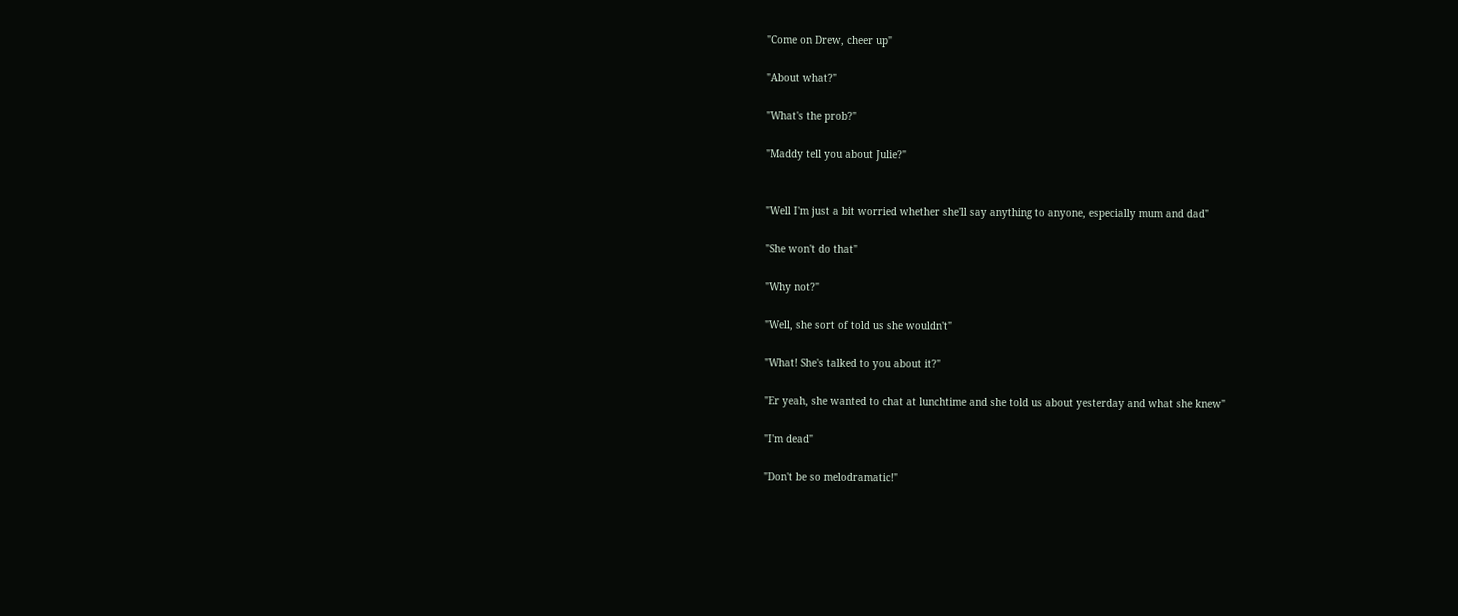"Come on Drew, cheer up"

"About what?"

"What's the prob?"

"Maddy tell you about Julie?"


"Well I'm just a bit worried whether she'll say anything to anyone, especially mum and dad"

"She won't do that"

"Why not?"

"Well, she sort of told us she wouldn't"

"What! She's talked to you about it?"

"Er yeah, she wanted to chat at lunchtime and she told us about yesterday and what she knew"

"I'm dead"

"Don't be so melodramatic!"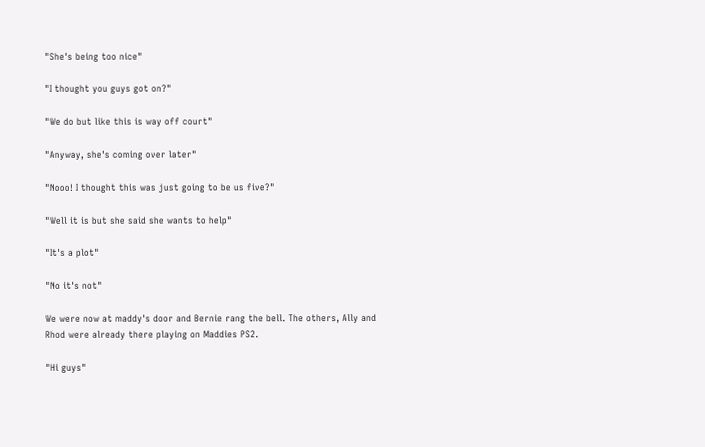"She's being too nice"

"I thought you guys got on?"

"We do but like this is way off court"

"Anyway, she's coming over later"

"Nooo! I thought this was just going to be us five?"

"Well it is but she said she wants to help"

"It's a plot"

"No it's not"

We were now at maddy's door and Bernie rang the bell. The others, Ally and Rhod were already there playing on Maddies PS2.

"Hi guys"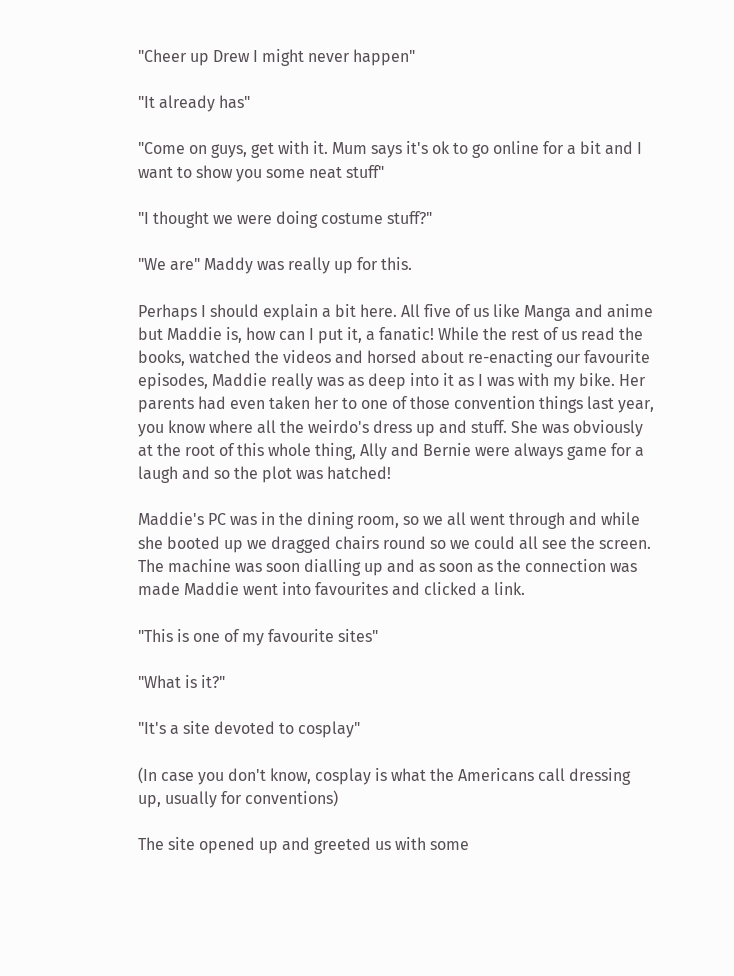"Cheer up Drew I might never happen"

"It already has"

"Come on guys, get with it. Mum says it's ok to go online for a bit and I want to show you some neat stuff"

"I thought we were doing costume stuff?"

"We are" Maddy was really up for this.

Perhaps I should explain a bit here. All five of us like Manga and anime but Maddie is, how can I put it, a fanatic! While the rest of us read the books, watched the videos and horsed about re-enacting our favourite episodes, Maddie really was as deep into it as I was with my bike. Her parents had even taken her to one of those convention things last year, you know where all the weirdo's dress up and stuff. She was obviously at the root of this whole thing, Ally and Bernie were always game for a laugh and so the plot was hatched!

Maddie's PC was in the dining room, so we all went through and while she booted up we dragged chairs round so we could all see the screen. The machine was soon dialling up and as soon as the connection was made Maddie went into favourites and clicked a link.

"This is one of my favourite sites"

"What is it?"

"It's a site devoted to cosplay"

(In case you don't know, cosplay is what the Americans call dressing up, usually for conventions)

The site opened up and greeted us with some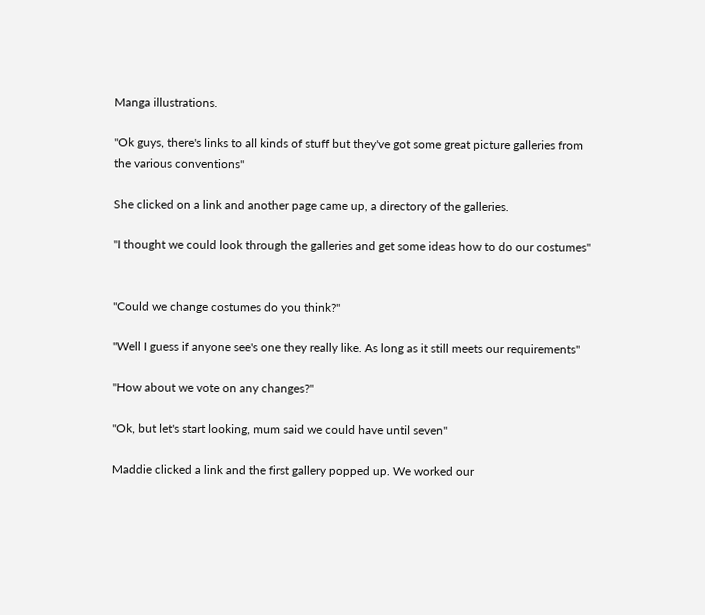Manga illustrations.

"Ok guys, there's links to all kinds of stuff but they've got some great picture galleries from the various conventions"

She clicked on a link and another page came up, a directory of the galleries.

"I thought we could look through the galleries and get some ideas how to do our costumes"


"Could we change costumes do you think?"

"Well I guess if anyone see's one they really like. As long as it still meets our requirements"

"How about we vote on any changes?"

"Ok, but let's start looking, mum said we could have until seven"

Maddie clicked a link and the first gallery popped up. We worked our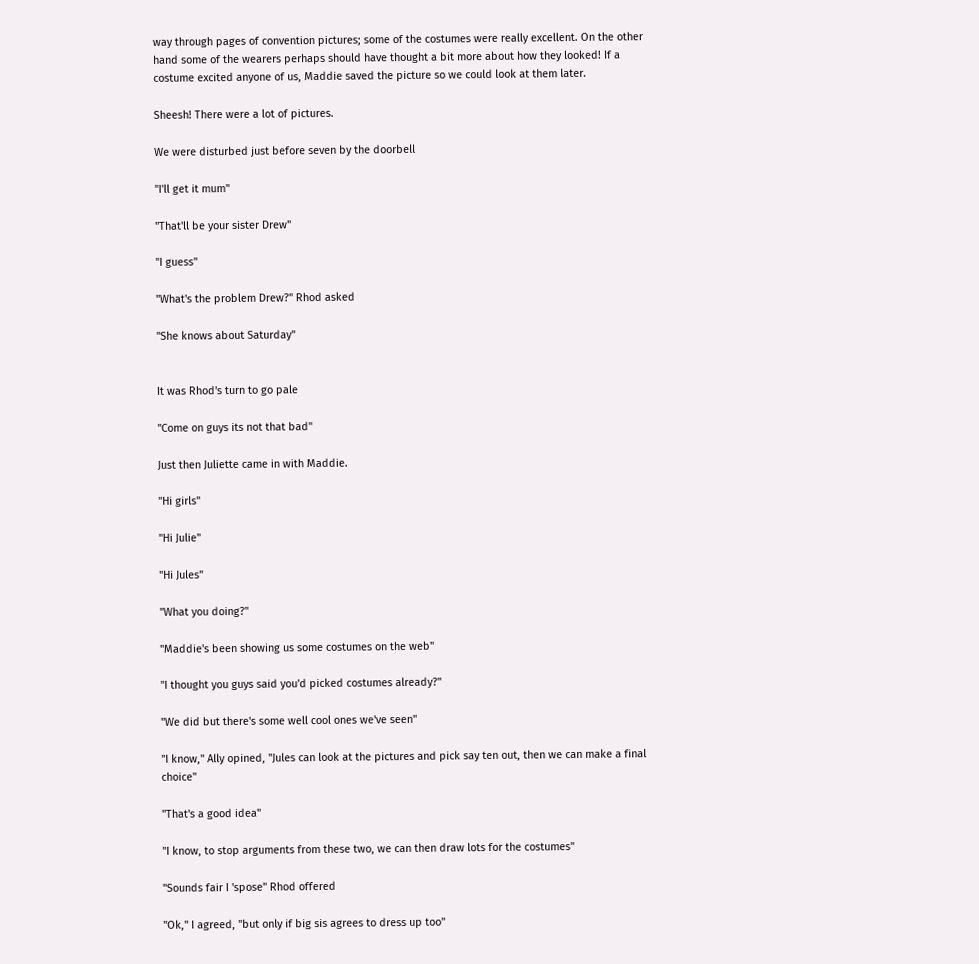way through pages of convention pictures; some of the costumes were really excellent. On the other hand some of the wearers perhaps should have thought a bit more about how they looked! If a costume excited anyone of us, Maddie saved the picture so we could look at them later.

Sheesh! There were a lot of pictures.

We were disturbed just before seven by the doorbell

"I'll get it mum"

"That'll be your sister Drew"

"I guess"

"What's the problem Drew?" Rhod asked

"She knows about Saturday"


It was Rhod's turn to go pale

"Come on guys its not that bad"

Just then Juliette came in with Maddie.

"Hi girls"

"Hi Julie"

"Hi Jules"

"What you doing?"

"Maddie's been showing us some costumes on the web"

"I thought you guys said you'd picked costumes already?"

"We did but there's some well cool ones we've seen"

"I know," Ally opined, "Jules can look at the pictures and pick say ten out, then we can make a final choice"

"That's a good idea"

"I know, to stop arguments from these two, we can then draw lots for the costumes"

"Sounds fair I 'spose" Rhod offered

"Ok," I agreed, "but only if big sis agrees to dress up too"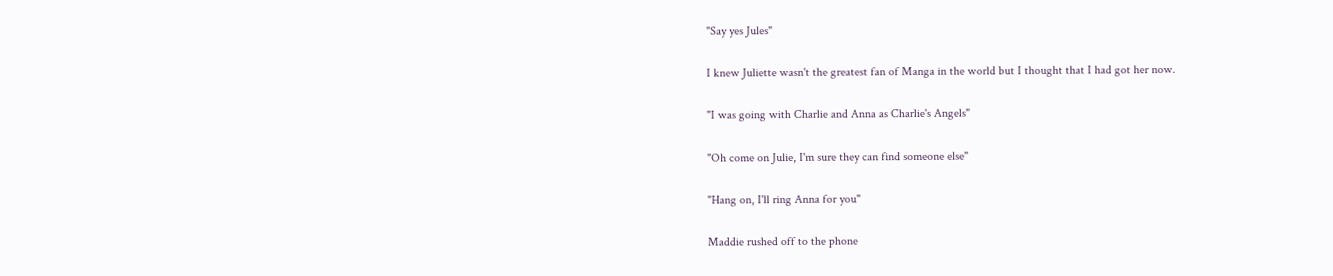"Say yes Jules"

I knew Juliette wasn't the greatest fan of Manga in the world but I thought that I had got her now.

"I was going with Charlie and Anna as Charlie's Angels"

"Oh come on Julie, I'm sure they can find someone else"

"Hang on, I'll ring Anna for you"

Maddie rushed off to the phone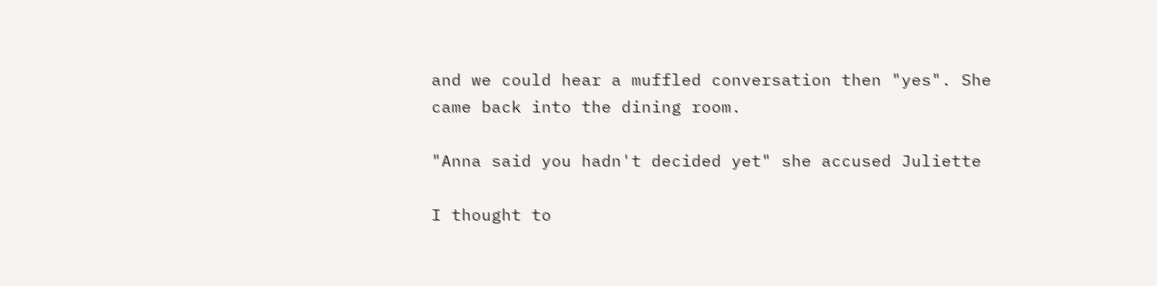and we could hear a muffled conversation then "yes". She came back into the dining room.

"Anna said you hadn't decided yet" she accused Juliette

I thought to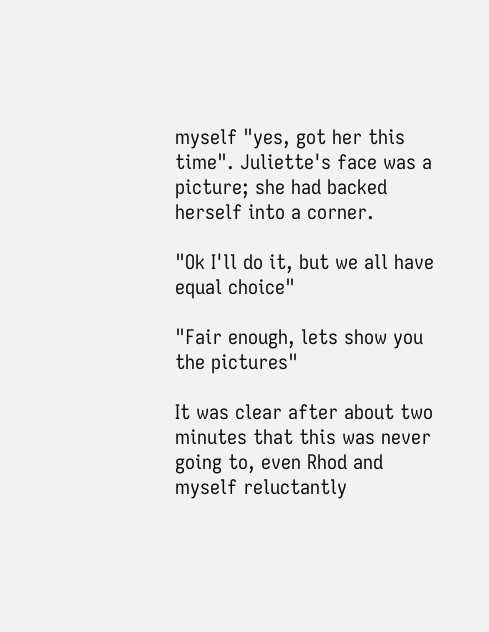myself "yes, got her this time". Juliette's face was a picture; she had backed herself into a corner.

"Ok I'll do it, but we all have equal choice"

"Fair enough, lets show you the pictures"

It was clear after about two minutes that this was never going to, even Rhod and myself reluctantly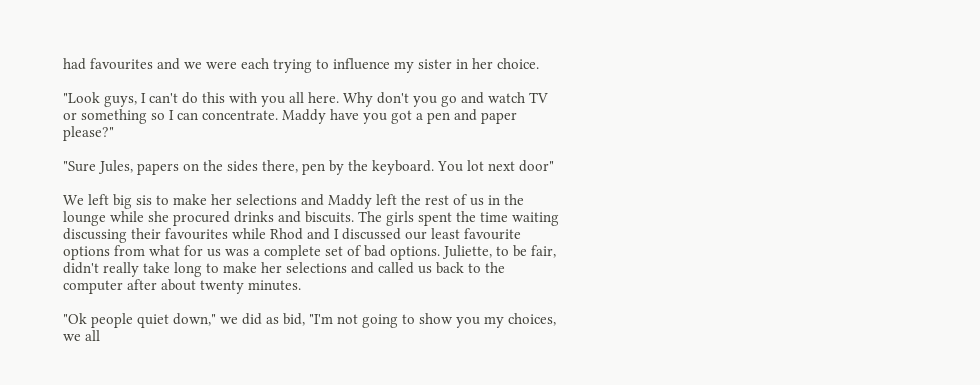had favourites and we were each trying to influence my sister in her choice.

"Look guys, I can't do this with you all here. Why don't you go and watch TV or something so I can concentrate. Maddy have you got a pen and paper please?"

"Sure Jules, papers on the sides there, pen by the keyboard. You lot next door"

We left big sis to make her selections and Maddy left the rest of us in the lounge while she procured drinks and biscuits. The girls spent the time waiting discussing their favourites while Rhod and I discussed our least favourite options from what for us was a complete set of bad options. Juliette, to be fair, didn't really take long to make her selections and called us back to the computer after about twenty minutes.

"Ok people quiet down," we did as bid, "I'm not going to show you my choices, we all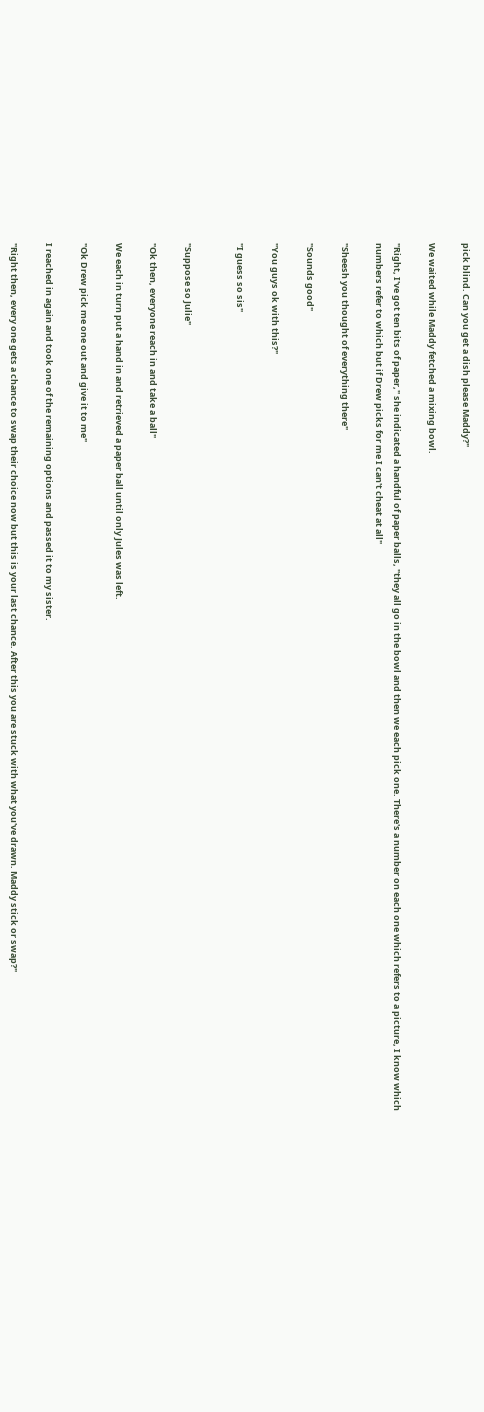pick blind. Can you get a dish please Maddy?"

We waited while Maddy fetched a mixing bowl.

"Right, I've got ten bits of paper," she indicated a handful of paper balls, "they all go in the bowl and then we each pick one. There's a number on each one which refers to a picture, I know which numbers refer to which but if Drew picks for me I can't cheat at all"

"Sheesh you thought of everything there"

"Sounds good"

"You guys ok with this?"

"I guess so sis"


"Suppose so Julie"

"Ok then, everyone reach in and take a ball"

We each in turn put a hand in and retrieved a paper ball until only Jules was left.

"Ok Drew pick me one out and give it to me"

I reached in again and took one of the remaining options and passed it to my sister.

"Right then, every one gets a chance to swap their choice now but this is your last chance. After this you are stuck with what you've drawn. Maddy stick or swap?"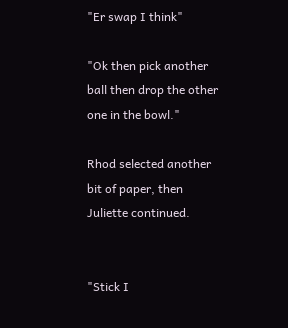"Er swap I think"

"Ok then pick another ball then drop the other one in the bowl."

Rhod selected another bit of paper, then Juliette continued.


"Stick I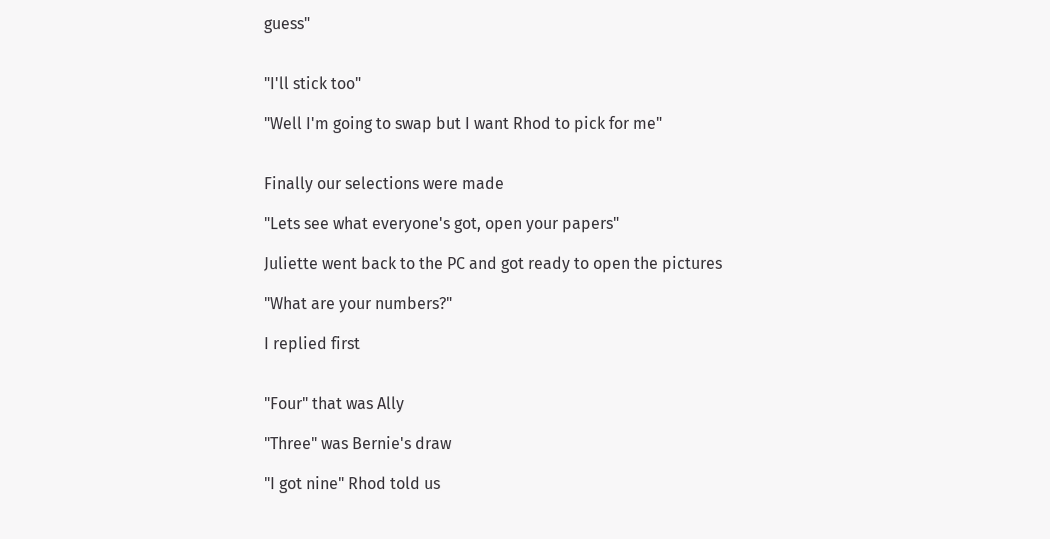guess"


"I'll stick too"

"Well I'm going to swap but I want Rhod to pick for me"


Finally our selections were made

"Lets see what everyone's got, open your papers"

Juliette went back to the PC and got ready to open the pictures

"What are your numbers?"

I replied first


"Four" that was Ally

"Three" was Bernie's draw

"I got nine" Rhod told us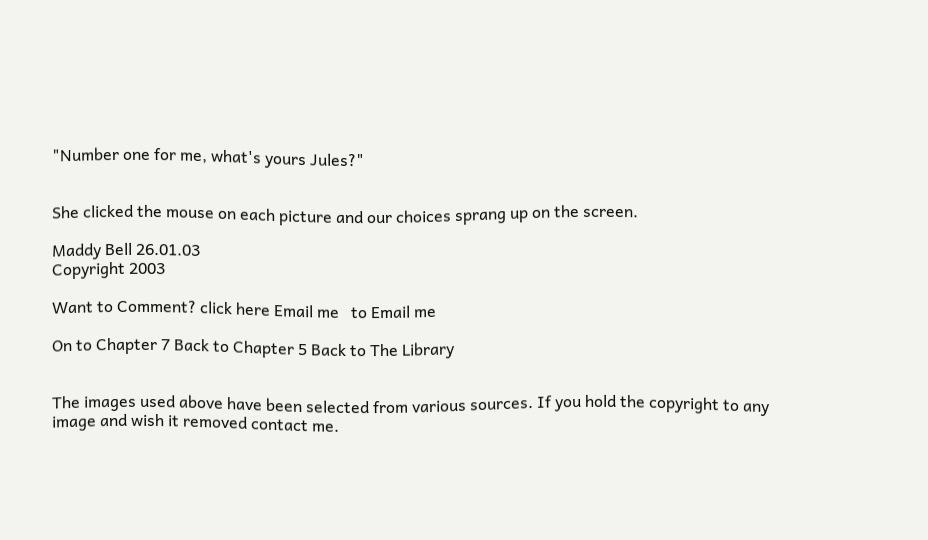"Number one for me, what's yours Jules?"


She clicked the mouse on each picture and our choices sprang up on the screen.

Maddy Bell 26.01.03
Copyright 2003

Want to Comment? click here Email me   to Email me

On to Chapter 7 Back to Chapter 5 Back to The Library


The images used above have been selected from various sources. If you hold the copyright to any image and wish it removed contact me.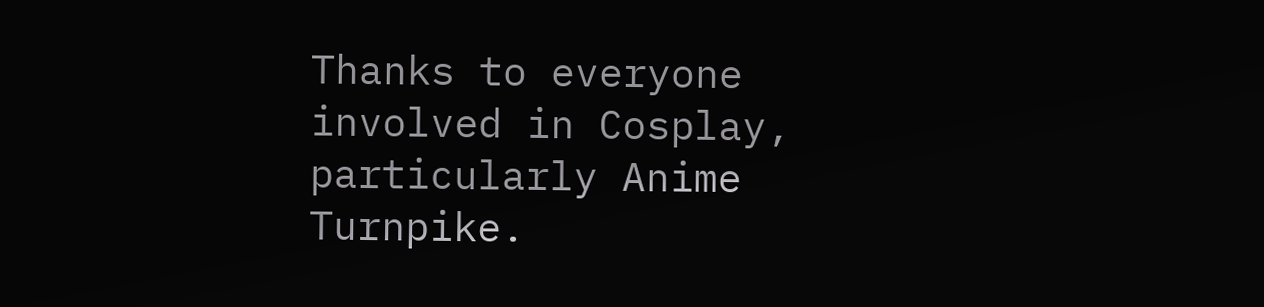Thanks to everyone involved in Cosplay, particularly Anime Turnpike.